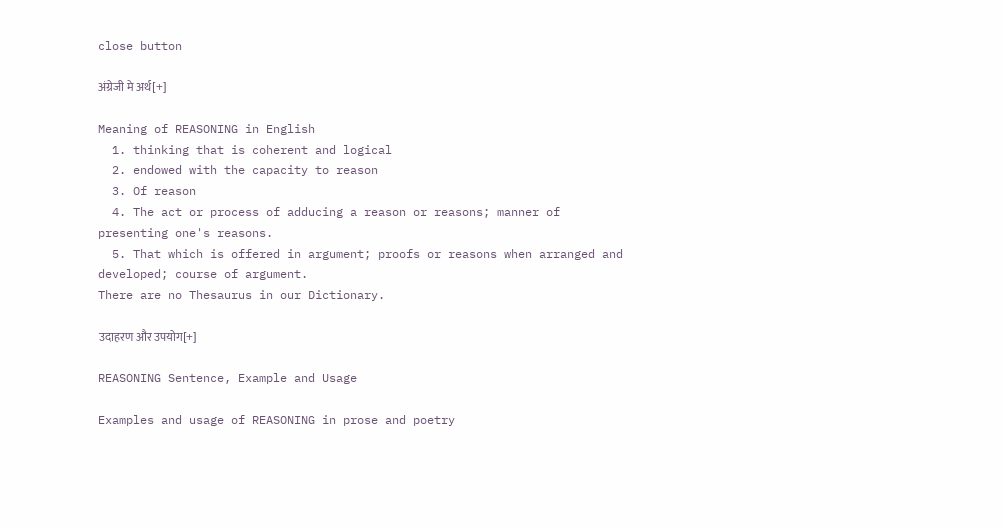close button

अंग्रेजी मे अर्थ[+]

Meaning of REASONING in English
  1. thinking that is coherent and logical
  2. endowed with the capacity to reason
  3. Of reason
  4. The act or process of adducing a reason or reasons; manner of presenting one's reasons.
  5. That which is offered in argument; proofs or reasons when arranged and developed; course of argument.
There are no Thesaurus in our Dictionary.

उदाहरण और उपयोग[+]

REASONING Sentence, Example and Usage

Examples and usage of REASONING in prose and poetry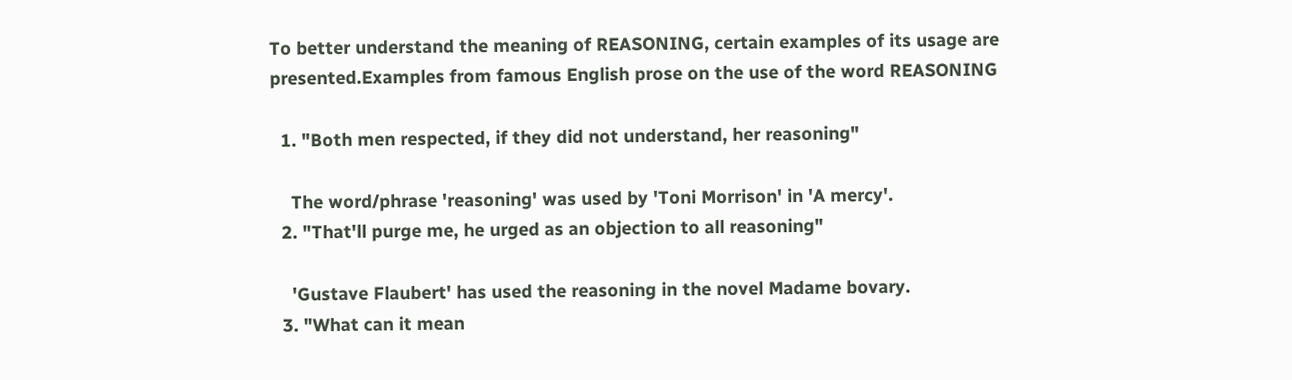To better understand the meaning of REASONING, certain examples of its usage are presented.Examples from famous English prose on the use of the word REASONING

  1. "Both men respected, if they did not understand, her reasoning"

    The word/phrase 'reasoning' was used by 'Toni Morrison' in 'A mercy'.
  2. "That'll purge me, he urged as an objection to all reasoning"

    'Gustave Flaubert' has used the reasoning in the novel Madame bovary.
  3. "What can it mean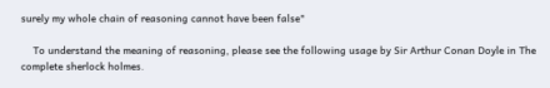surely my whole chain of reasoning cannot have been false"

    To understand the meaning of reasoning, please see the following usage by Sir Arthur Conan Doyle in The complete sherlock holmes.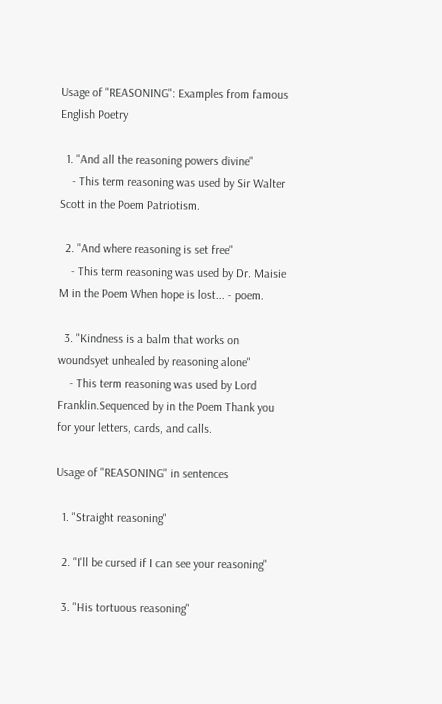Usage of "REASONING": Examples from famous English Poetry

  1. "And all the reasoning powers divine"
    - This term reasoning was used by Sir Walter Scott in the Poem Patriotism.

  2. "And where reasoning is set free"
    - This term reasoning was used by Dr. Maisie M in the Poem When hope is lost... - poem.

  3. "Kindness is a balm that works on woundsyet unhealed by reasoning alone"
    - This term reasoning was used by Lord Franklin.Sequenced by in the Poem Thank you for your letters, cards, and calls.

Usage of "REASONING" in sentences

  1. "Straight reasoning"

  2. "I'll be cursed if I can see your reasoning"

  3. "His tortuous reasoning"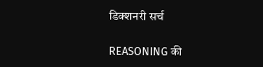डिक्शनरी सर्च

REASONING की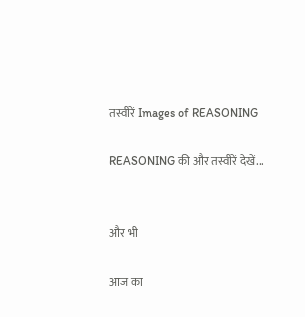तस्वीरें Images of REASONING

REASONING की और तस्वीरें देखें...


और भी

आज का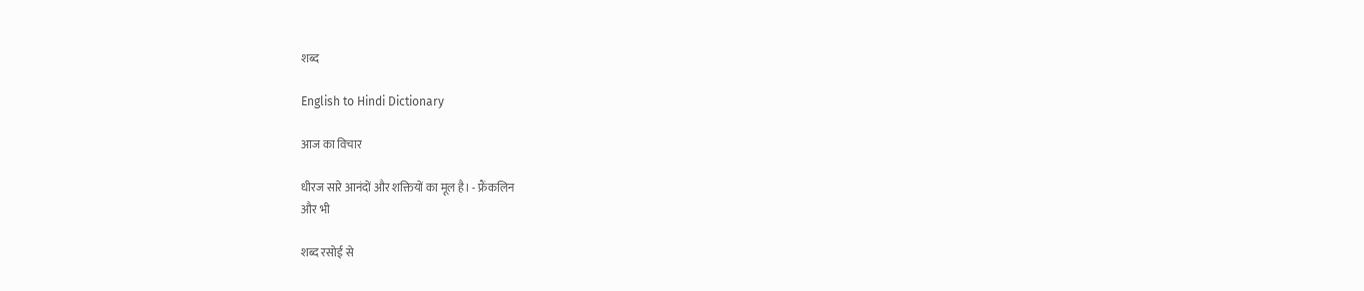शब्द

English to Hindi Dictionary

आज का विचार

धीरज सारे आनंदों और शक्तियों का मूल है। - फ्रैंकलिन
और भी

शब्द रसोई से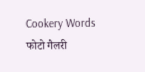Cookery Words
फोटो गैलरी